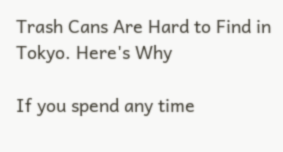Trash Cans Are Hard to Find in Tokyo. Here's Why

If you spend any time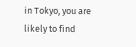in Tokyo, you are likely to find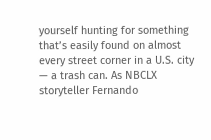yourself hunting for something that’s easily found on almost every street corner in a U.S. city — a trash can. As NBCLX storyteller Fernando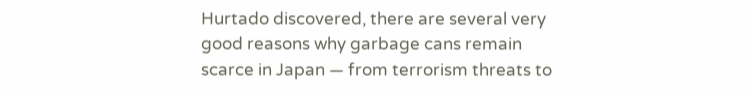Hurtado discovered, there are several very good reasons why garbage cans remain scarce in Japan — from terrorism threats to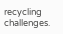recycling challenges.